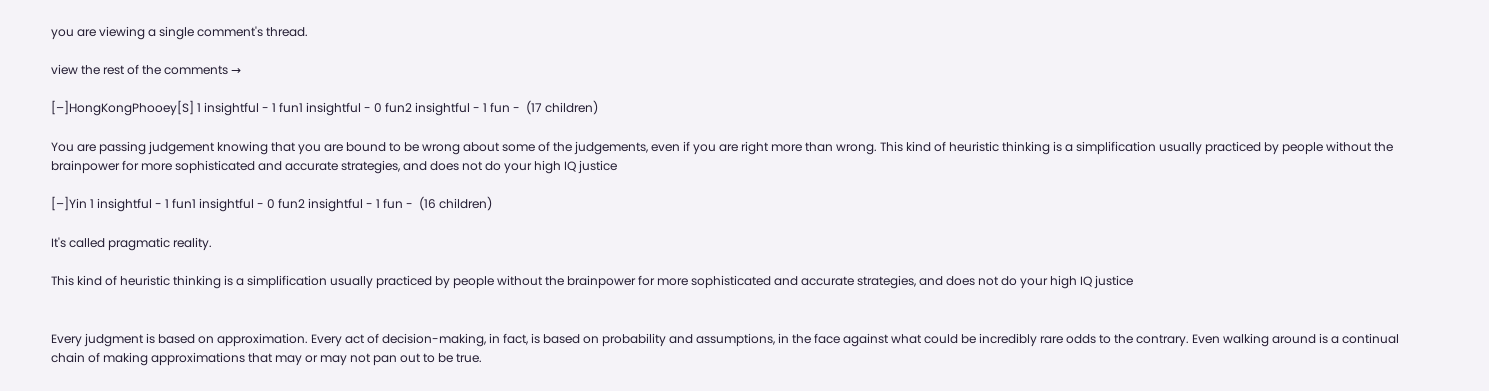you are viewing a single comment's thread.

view the rest of the comments →

[–]HongKongPhooey[S] 1 insightful - 1 fun1 insightful - 0 fun2 insightful - 1 fun -  (17 children)

You are passing judgement knowing that you are bound to be wrong about some of the judgements, even if you are right more than wrong. This kind of heuristic thinking is a simplification usually practiced by people without the brainpower for more sophisticated and accurate strategies, and does not do your high IQ justice

[–]Yin 1 insightful - 1 fun1 insightful - 0 fun2 insightful - 1 fun -  (16 children)

It's called pragmatic reality.

This kind of heuristic thinking is a simplification usually practiced by people without the brainpower for more sophisticated and accurate strategies, and does not do your high IQ justice


Every judgment is based on approximation. Every act of decision-making, in fact, is based on probability and assumptions, in the face against what could be incredibly rare odds to the contrary. Even walking around is a continual chain of making approximations that may or may not pan out to be true.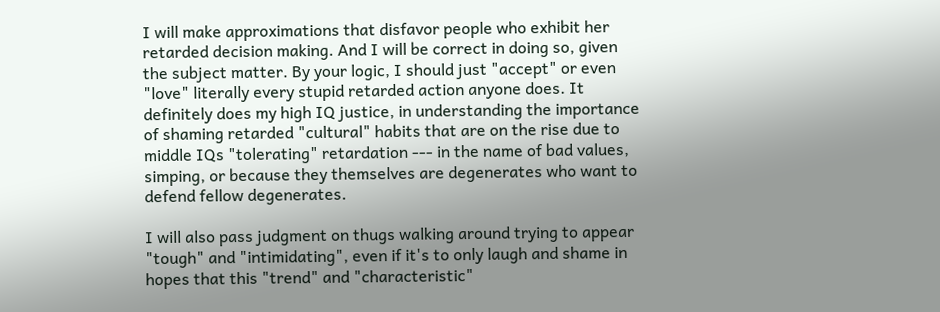I will make approximations that disfavor people who exhibit her retarded decision making. And I will be correct in doing so, given the subject matter. By your logic, I should just "accept" or even "love" literally every stupid retarded action anyone does. It definitely does my high IQ justice, in understanding the importance of shaming retarded "cultural" habits that are on the rise due to middle IQs "tolerating" retardation --- in the name of bad values, simping, or because they themselves are degenerates who want to defend fellow degenerates.

I will also pass judgment on thugs walking around trying to appear "tough" and "intimidating", even if it's to only laugh and shame in hopes that this "trend" and "characteristic"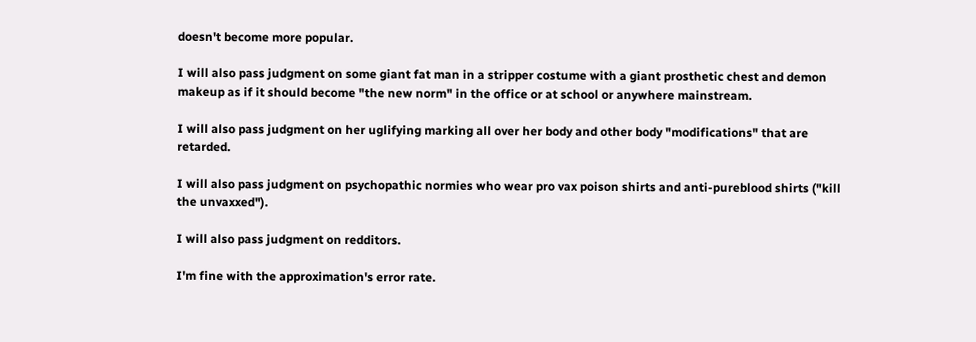doesn't become more popular.

I will also pass judgment on some giant fat man in a stripper costume with a giant prosthetic chest and demon makeup as if it should become "the new norm" in the office or at school or anywhere mainstream.

I will also pass judgment on her uglifying marking all over her body and other body "modifications" that are retarded.

I will also pass judgment on psychopathic normies who wear pro vax poison shirts and anti-pureblood shirts ("kill the unvaxxed").

I will also pass judgment on redditors.

I'm fine with the approximation's error rate.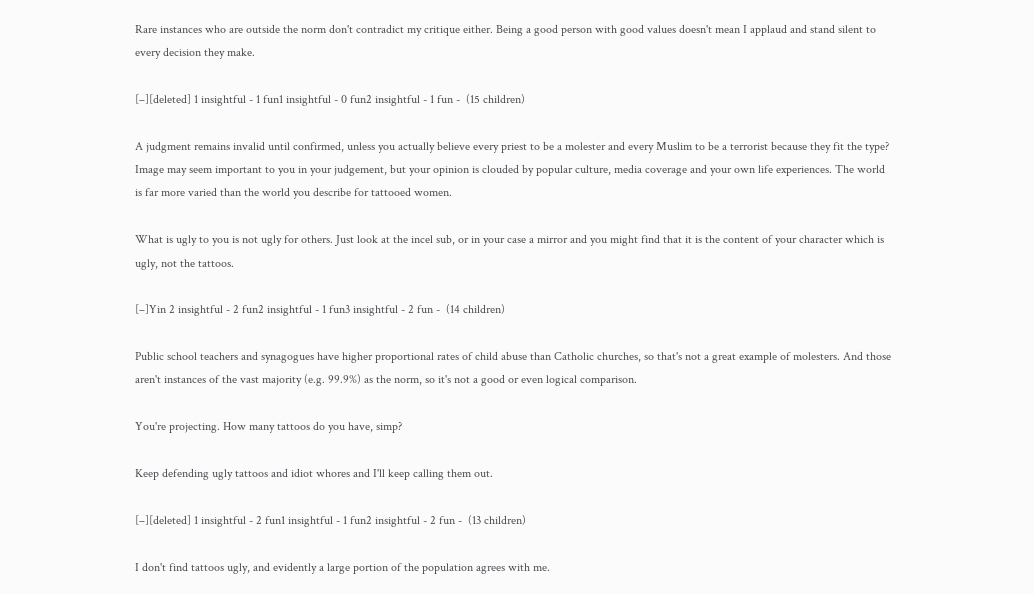Rare instances who are outside the norm don't contradict my critique either. Being a good person with good values doesn't mean I applaud and stand silent to every decision they make.

[–][deleted] 1 insightful - 1 fun1 insightful - 0 fun2 insightful - 1 fun -  (15 children)

A judgment remains invalid until confirmed, unless you actually believe every priest to be a molester and every Muslim to be a terrorist because they fit the type? Image may seem important to you in your judgement, but your opinion is clouded by popular culture, media coverage and your own life experiences. The world is far more varied than the world you describe for tattooed women.

What is ugly to you is not ugly for others. Just look at the incel sub, or in your case a mirror and you might find that it is the content of your character which is ugly, not the tattoos.

[–]Yin 2 insightful - 2 fun2 insightful - 1 fun3 insightful - 2 fun -  (14 children)

Public school teachers and synagogues have higher proportional rates of child abuse than Catholic churches, so that's not a great example of molesters. And those aren't instances of the vast majority (e.g. 99.9%) as the norm, so it's not a good or even logical comparison.

You're projecting. How many tattoos do you have, simp?

Keep defending ugly tattoos and idiot whores and I'll keep calling them out.

[–][deleted] 1 insightful - 2 fun1 insightful - 1 fun2 insightful - 2 fun -  (13 children)

I don't find tattoos ugly, and evidently a large portion of the population agrees with me.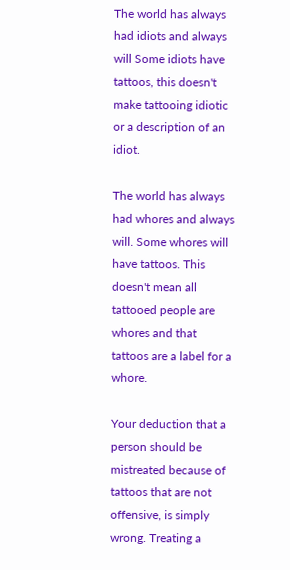The world has always had idiots and always will Some idiots have tattoos, this doesn't make tattooing idiotic or a description of an idiot.

The world has always had whores and always will. Some whores will have tattoos. This doesn't mean all tattooed people are whores and that tattoos are a label for a whore.

Your deduction that a person should be mistreated because of tattoos that are not offensive, is simply wrong. Treating a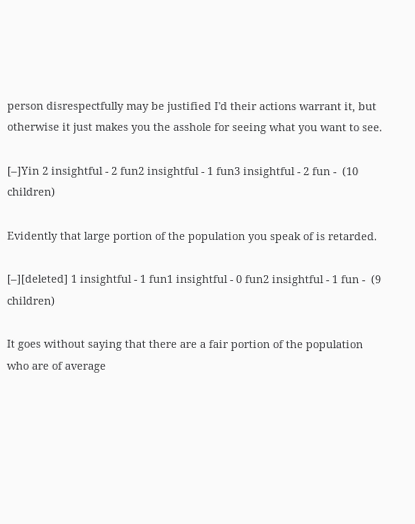person disrespectfully may be justified I'd their actions warrant it, but otherwise it just makes you the asshole for seeing what you want to see.

[–]Yin 2 insightful - 2 fun2 insightful - 1 fun3 insightful - 2 fun -  (10 children)

Evidently that large portion of the population you speak of is retarded.

[–][deleted] 1 insightful - 1 fun1 insightful - 0 fun2 insightful - 1 fun -  (9 children)

It goes without saying that there are a fair portion of the population who are of average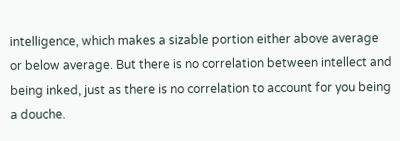intelligence, which makes a sizable portion either above average or below average. But there is no correlation between intellect and being inked, just as there is no correlation to account for you being a douche.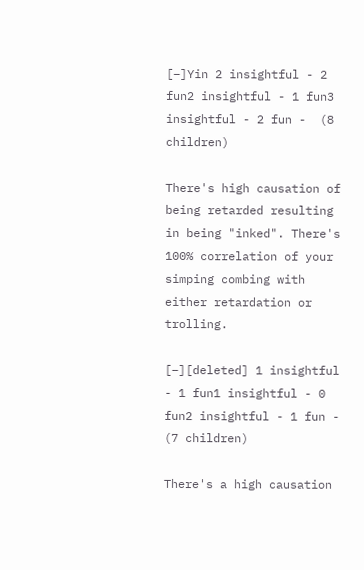[–]Yin 2 insightful - 2 fun2 insightful - 1 fun3 insightful - 2 fun -  (8 children)

There's high causation of being retarded resulting in being "inked". There's 100% correlation of your simping combing with either retardation or trolling.

[–][deleted] 1 insightful - 1 fun1 insightful - 0 fun2 insightful - 1 fun -  (7 children)

There's a high causation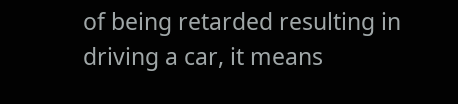of being retarded resulting in driving a car, it means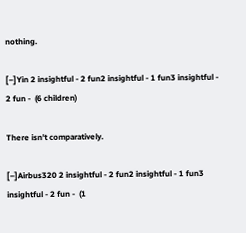nothing.

[–]Yin 2 insightful - 2 fun2 insightful - 1 fun3 insightful - 2 fun -  (6 children)

There isn't comparatively.

[–]Airbus320 2 insightful - 2 fun2 insightful - 1 fun3 insightful - 2 fun -  (1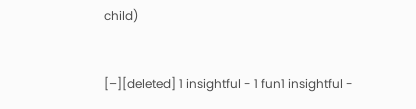child)


[–][deleted] 1 insightful - 1 fun1 insightful -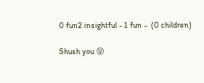0 fun2 insightful - 1 fun -  (0 children)

Shush you 😝